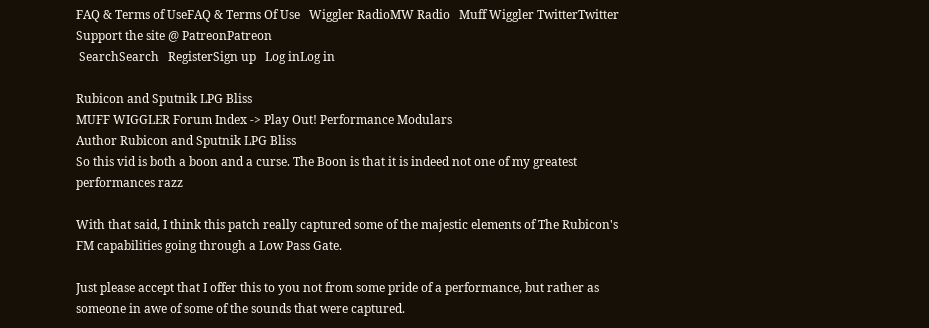FAQ & Terms of UseFAQ & Terms Of Use   Wiggler RadioMW Radio   Muff Wiggler TwitterTwitter   Support the site @ PatreonPatreon
 SearchSearch   RegisterSign up   Log inLog in

Rubicon and Sputnik LPG Bliss
MUFF WIGGLER Forum Index -> Play Out! Performance Modulars
Author Rubicon and Sputnik LPG Bliss
So this vid is both a boon and a curse. The Boon is that it is indeed not one of my greatest performances razz

With that said, I think this patch really captured some of the majestic elements of The Rubicon's FM capabilities going through a Low Pass Gate.

Just please accept that I offer this to you not from some pride of a performance, but rather as someone in awe of some of the sounds that were captured.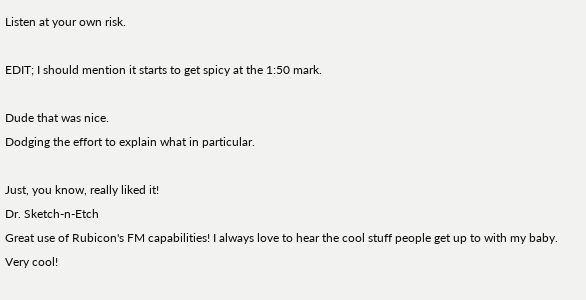Listen at your own risk.

EDIT; I should mention it starts to get spicy at the 1:50 mark.

Dude that was nice.
Dodging the effort to explain what in particular.

Just, you know, really liked it!
Dr. Sketch-n-Etch
Great use of Rubicon's FM capabilities! I always love to hear the cool stuff people get up to with my baby.
Very cool!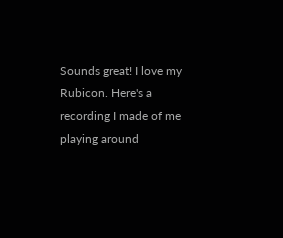Sounds great! I love my Rubicon. Here's a recording I made of me playing around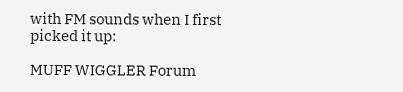with FM sounds when I first picked it up:

MUFF WIGGLER Forum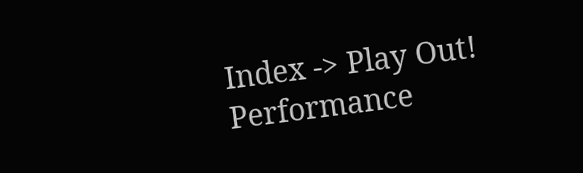Index -> Play Out! Performance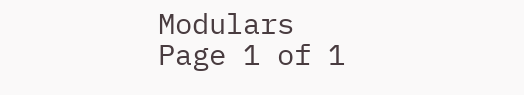Modulars
Page 1 of 1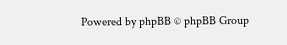Powered by phpBB © phpBB Group